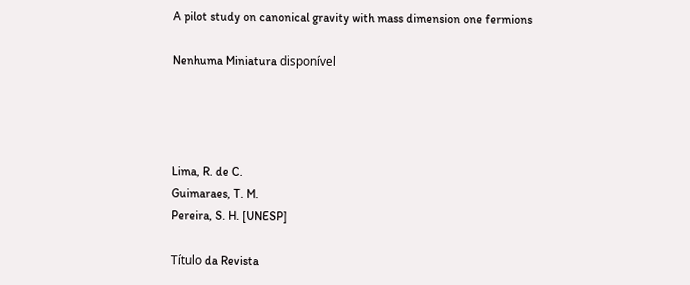A pilot study on canonical gravity with mass dimension one fermions

Nenhuma Miniatura disponível




Lima, R. de C.
Guimaraes, T. M.
Pereira, S. H. [UNESP]

Título da Revista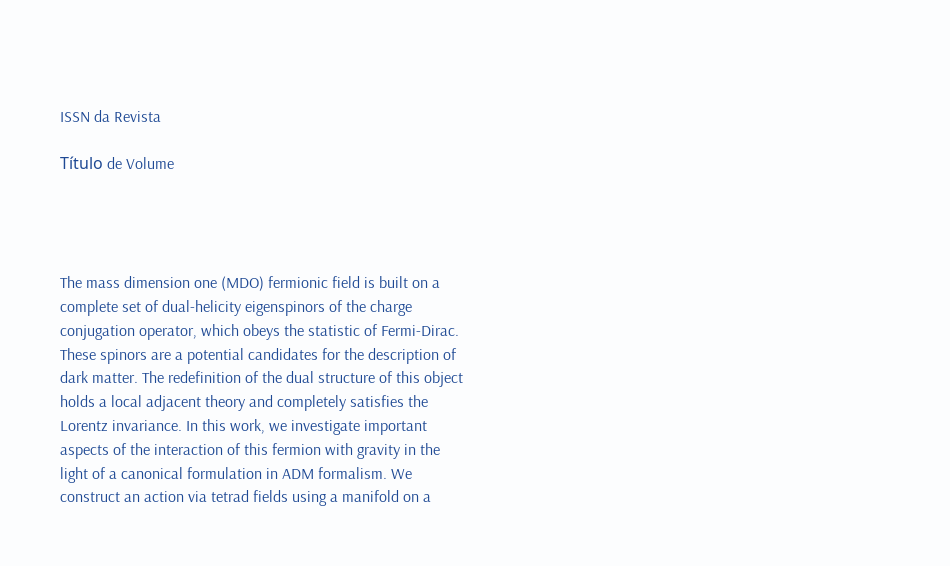ISSN da Revista

Título de Volume




The mass dimension one (MDO) fermionic field is built on a complete set of dual-helicity eigenspinors of the charge conjugation operator, which obeys the statistic of Fermi-Dirac. These spinors are a potential candidates for the description of dark matter. The redefinition of the dual structure of this object holds a local adjacent theory and completely satisfies the Lorentz invariance. In this work, we investigate important aspects of the interaction of this fermion with gravity in the light of a canonical formulation in ADM formalism. We construct an action via tetrad fields using a manifold on a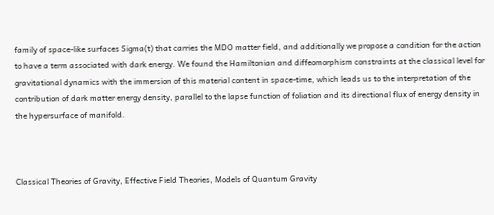family of space-like surfaces Sigma(t) that carries the MDO matter field, and additionally we propose a condition for the action to have a term associated with dark energy. We found the Hamiltonian and diffeomorphism constraints at the classical level for gravitational dynamics with the immersion of this material content in space-time, which leads us to the interpretation of the contribution of dark matter energy density, parallel to the lapse function of foliation and its directional flux of energy density in the hypersurface of manifold.



Classical Theories of Gravity, Effective Field Theories, Models of Quantum Gravity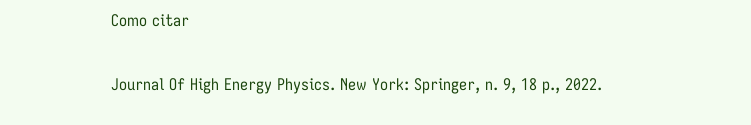Como citar

Journal Of High Energy Physics. New York: Springer, n. 9, 18 p., 2022.